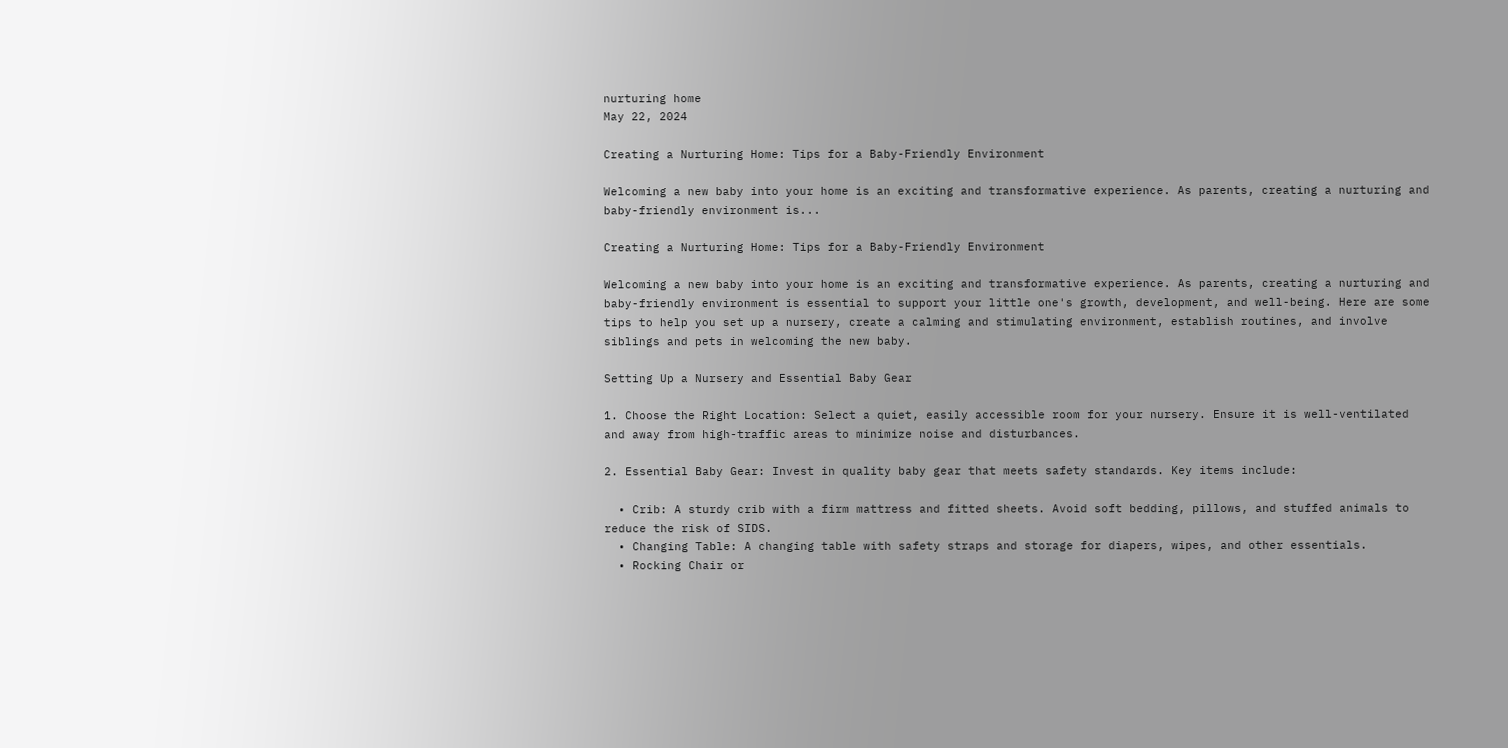nurturing home
May 22, 2024

Creating a Nurturing Home: Tips for a Baby-Friendly Environment

Welcoming a new baby into your home is an exciting and transformative experience. As parents, creating a nurturing and baby-friendly environment is...

Creating a Nurturing Home: Tips for a Baby-Friendly Environment

Welcoming a new baby into your home is an exciting and transformative experience. As parents, creating a nurturing and baby-friendly environment is essential to support your little one's growth, development, and well-being. Here are some tips to help you set up a nursery, create a calming and stimulating environment, establish routines, and involve siblings and pets in welcoming the new baby.

Setting Up a Nursery and Essential Baby Gear

1. Choose the Right Location: Select a quiet, easily accessible room for your nursery. Ensure it is well-ventilated and away from high-traffic areas to minimize noise and disturbances.

2. Essential Baby Gear: Invest in quality baby gear that meets safety standards. Key items include:

  • Crib: A sturdy crib with a firm mattress and fitted sheets. Avoid soft bedding, pillows, and stuffed animals to reduce the risk of SIDS.
  • Changing Table: A changing table with safety straps and storage for diapers, wipes, and other essentials.
  • Rocking Chair or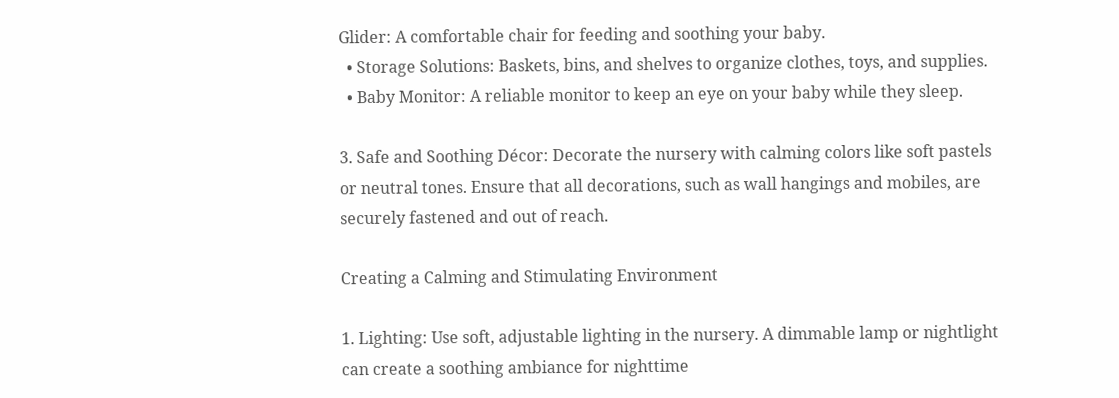Glider: A comfortable chair for feeding and soothing your baby.
  • Storage Solutions: Baskets, bins, and shelves to organize clothes, toys, and supplies.
  • Baby Monitor: A reliable monitor to keep an eye on your baby while they sleep.

3. Safe and Soothing Décor: Decorate the nursery with calming colors like soft pastels or neutral tones. Ensure that all decorations, such as wall hangings and mobiles, are securely fastened and out of reach.

Creating a Calming and Stimulating Environment

1. Lighting: Use soft, adjustable lighting in the nursery. A dimmable lamp or nightlight can create a soothing ambiance for nighttime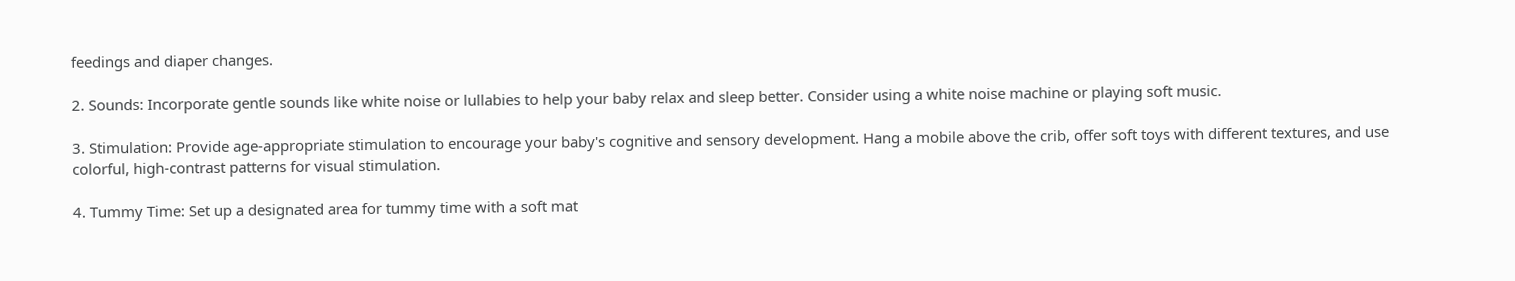feedings and diaper changes.

2. Sounds: Incorporate gentle sounds like white noise or lullabies to help your baby relax and sleep better. Consider using a white noise machine or playing soft music.

3. Stimulation: Provide age-appropriate stimulation to encourage your baby's cognitive and sensory development. Hang a mobile above the crib, offer soft toys with different textures, and use colorful, high-contrast patterns for visual stimulation.

4. Tummy Time: Set up a designated area for tummy time with a soft mat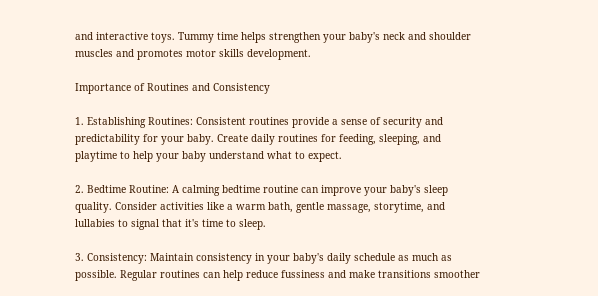and interactive toys. Tummy time helps strengthen your baby's neck and shoulder muscles and promotes motor skills development.

Importance of Routines and Consistency

1. Establishing Routines: Consistent routines provide a sense of security and predictability for your baby. Create daily routines for feeding, sleeping, and playtime to help your baby understand what to expect.

2. Bedtime Routine: A calming bedtime routine can improve your baby's sleep quality. Consider activities like a warm bath, gentle massage, storytime, and lullabies to signal that it's time to sleep.

3. Consistency: Maintain consistency in your baby's daily schedule as much as possible. Regular routines can help reduce fussiness and make transitions smoother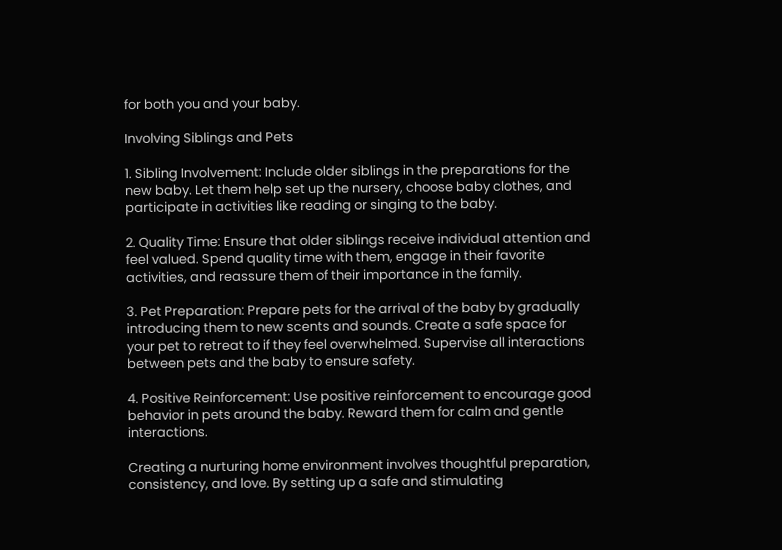for both you and your baby.

Involving Siblings and Pets

1. Sibling Involvement: Include older siblings in the preparations for the new baby. Let them help set up the nursery, choose baby clothes, and participate in activities like reading or singing to the baby.

2. Quality Time: Ensure that older siblings receive individual attention and feel valued. Spend quality time with them, engage in their favorite activities, and reassure them of their importance in the family.

3. Pet Preparation: Prepare pets for the arrival of the baby by gradually introducing them to new scents and sounds. Create a safe space for your pet to retreat to if they feel overwhelmed. Supervise all interactions between pets and the baby to ensure safety.

4. Positive Reinforcement: Use positive reinforcement to encourage good behavior in pets around the baby. Reward them for calm and gentle interactions.

Creating a nurturing home environment involves thoughtful preparation, consistency, and love. By setting up a safe and stimulating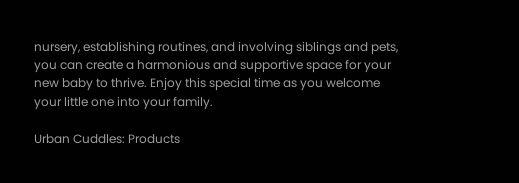nursery, establishing routines, and involving siblings and pets, you can create a harmonious and supportive space for your new baby to thrive. Enjoy this special time as you welcome your little one into your family.

Urban Cuddles: Products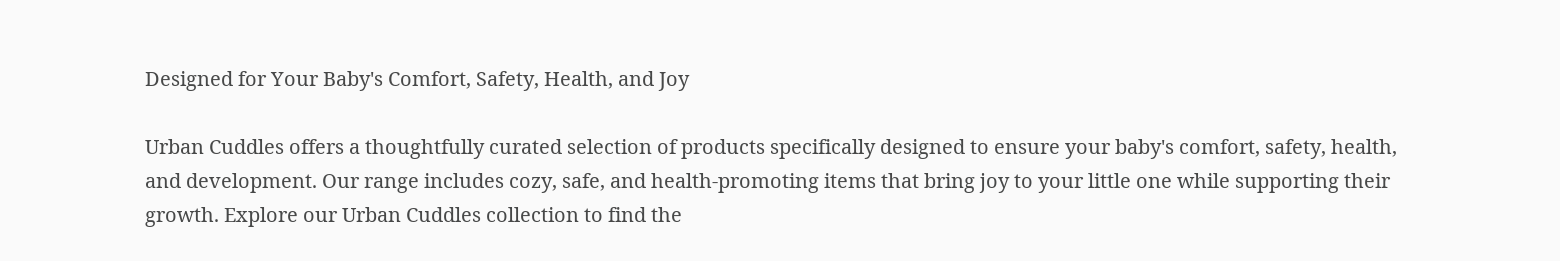Designed for Your Baby's Comfort, Safety, Health, and Joy

Urban Cuddles offers a thoughtfully curated selection of products specifically designed to ensure your baby's comfort, safety, health, and development. Our range includes cozy, safe, and health-promoting items that bring joy to your little one while supporting their growth. Explore our Urban Cuddles collection to find the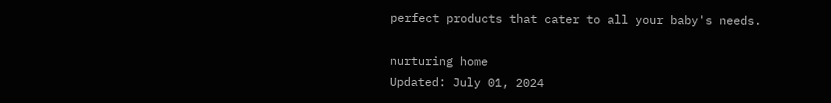perfect products that cater to all your baby's needs.

nurturing home
Updated: July 01, 2024